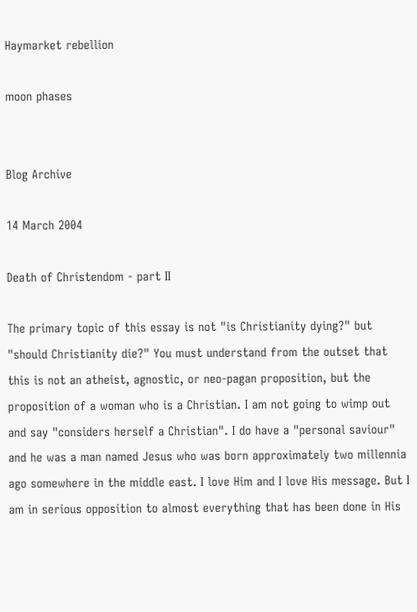Haymarket rebellion

moon phases


Blog Archive

14 March 2004

Death of Christendom - part II

The primary topic of this essay is not "is Christianity dying?" but "should Christianity die?" You must understand from the outset that this is not an atheist, agnostic, or neo-pagan proposition, but the proposition of a woman who is a Christian. I am not going to wimp out and say "considers herself a Christian". I do have a "personal saviour" and he was a man named Jesus who was born approximately two millennia ago somewhere in the middle east. I love Him and I love His message. But I am in serious opposition to almost everything that has been done in His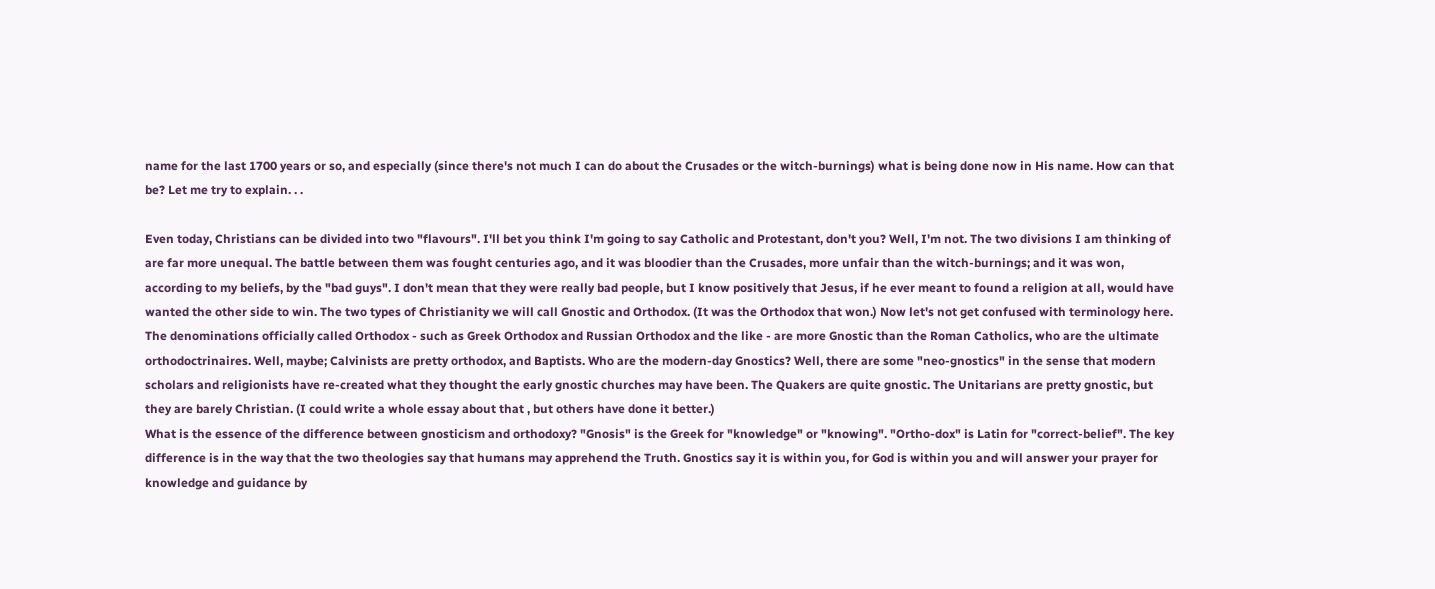name for the last 1700 years or so, and especially (since there's not much I can do about the Crusades or the witch-burnings) what is being done now in His name. How can that be? Let me try to explain. . .

Even today, Christians can be divided into two "flavours". I'll bet you think I'm going to say Catholic and Protestant, don't you? Well, I'm not. The two divisions I am thinking of are far more unequal. The battle between them was fought centuries ago, and it was bloodier than the Crusades, more unfair than the witch-burnings; and it was won, according to my beliefs, by the "bad guys". I don't mean that they were really bad people, but I know positively that Jesus, if he ever meant to found a religion at all, would have wanted the other side to win. The two types of Christianity we will call Gnostic and Orthodox. (It was the Orthodox that won.) Now let's not get confused with terminology here. The denominations officially called Orthodox - such as Greek Orthodox and Russian Orthodox and the like - are more Gnostic than the Roman Catholics, who are the ultimate orthodoctrinaires. Well, maybe; Calvinists are pretty orthodox, and Baptists. Who are the modern-day Gnostics? Well, there are some "neo-gnostics" in the sense that modern scholars and religionists have re-created what they thought the early gnostic churches may have been. The Quakers are quite gnostic. The Unitarians are pretty gnostic, but they are barely Christian. (I could write a whole essay about that , but others have done it better.)
What is the essence of the difference between gnosticism and orthodoxy? "Gnosis" is the Greek for "knowledge" or "knowing". "Ortho-dox" is Latin for "correct-belief". The key difference is in the way that the two theologies say that humans may apprehend the Truth. Gnostics say it is within you, for God is within you and will answer your prayer for knowledge and guidance by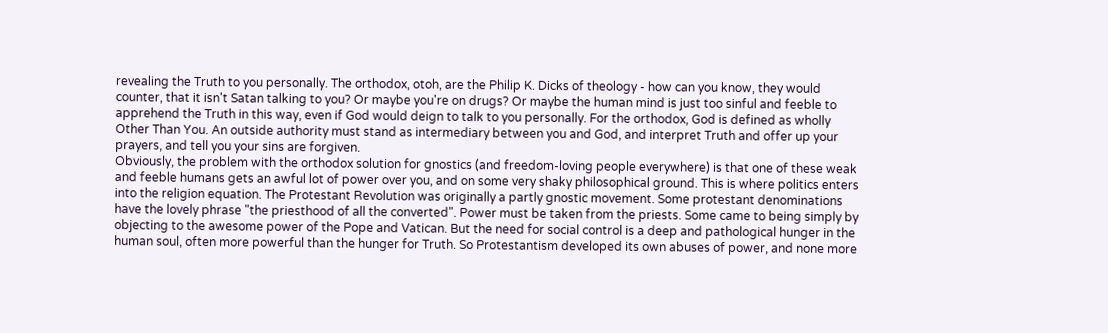revealing the Truth to you personally. The orthodox, otoh, are the Philip K. Dicks of theology - how can you know, they would counter, that it isn't Satan talking to you? Or maybe you're on drugs? Or maybe the human mind is just too sinful and feeble to apprehend the Truth in this way, even if God would deign to talk to you personally. For the orthodox, God is defined as wholly Other Than You. An outside authority must stand as intermediary between you and God, and interpret Truth and offer up your prayers, and tell you your sins are forgiven.
Obviously, the problem with the orthodox solution for gnostics (and freedom-loving people everywhere) is that one of these weak and feeble humans gets an awful lot of power over you, and on some very shaky philosophical ground. This is where politics enters into the religion equation. The Protestant Revolution was originally a partly gnostic movement. Some protestant denominations have the lovely phrase "the priesthood of all the converted". Power must be taken from the priests. Some came to being simply by objecting to the awesome power of the Pope and Vatican. But the need for social control is a deep and pathological hunger in the human soul, often more powerful than the hunger for Truth. So Protestantism developed its own abuses of power, and none more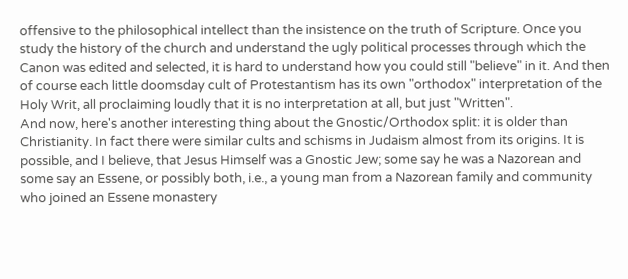offensive to the philosophical intellect than the insistence on the truth of Scripture. Once you study the history of the church and understand the ugly political processes through which the Canon was edited and selected, it is hard to understand how you could still "believe" in it. And then of course each little doomsday cult of Protestantism has its own "orthodox" interpretation of the Holy Writ, all proclaiming loudly that it is no interpretation at all, but just "Written".
And now, here's another interesting thing about the Gnostic/Orthodox split: it is older than Christianity. In fact there were similar cults and schisms in Judaism almost from its origins. It is possible, and I believe, that Jesus Himself was a Gnostic Jew; some say he was a Nazorean and some say an Essene, or possibly both, i.e., a young man from a Nazorean family and community who joined an Essene monastery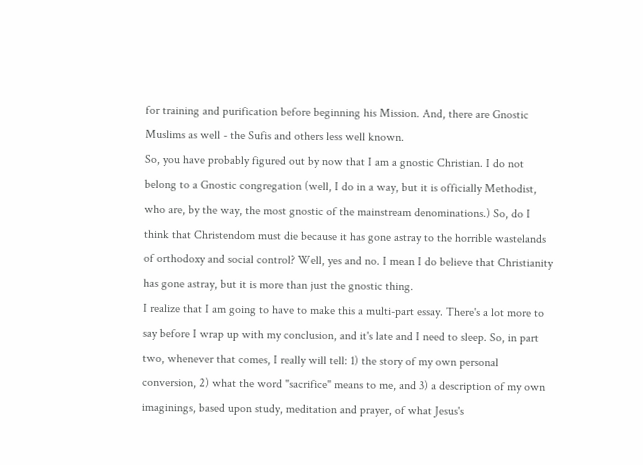for training and purification before beginning his Mission. And, there are Gnostic Muslims as well - the Sufis and others less well known.
So, you have probably figured out by now that I am a gnostic Christian. I do not belong to a Gnostic congregation (well, I do in a way, but it is officially Methodist, who are, by the way, the most gnostic of the mainstream denominations.) So, do I think that Christendom must die because it has gone astray to the horrible wastelands of orthodoxy and social control? Well, yes and no. I mean I do believe that Christianity has gone astray, but it is more than just the gnostic thing.
I realize that I am going to have to make this a multi-part essay. There's a lot more to say before I wrap up with my conclusion, and it's late and I need to sleep. So, in part two, whenever that comes, I really will tell: 1) the story of my own personal conversion, 2) what the word "sacrifice" means to me, and 3) a description of my own imaginings, based upon study, meditation and prayer, of what Jesus's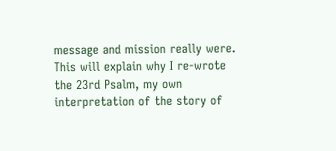message and mission really were. This will explain why I re-wrote the 23rd Psalm, my own interpretation of the story of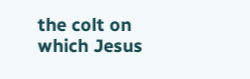the colt on which Jesus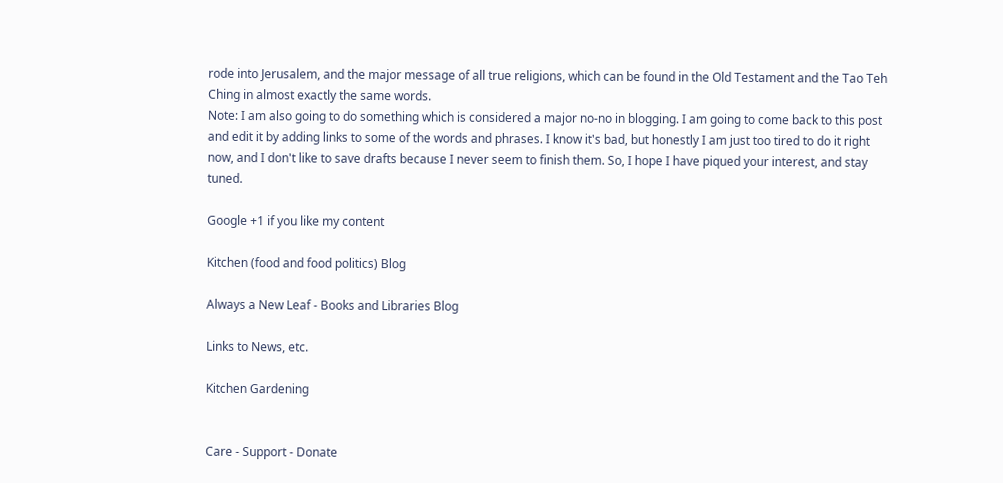rode into Jerusalem, and the major message of all true religions, which can be found in the Old Testament and the Tao Teh Ching in almost exactly the same words.
Note: I am also going to do something which is considered a major no-no in blogging. I am going to come back to this post and edit it by adding links to some of the words and phrases. I know it's bad, but honestly I am just too tired to do it right now, and I don't like to save drafts because I never seem to finish them. So, I hope I have piqued your interest, and stay tuned.

Google +1 if you like my content

Kitchen (food and food politics) Blog

Always a New Leaf - Books and Libraries Blog

Links to News, etc.

Kitchen Gardening


Care - Support - Donate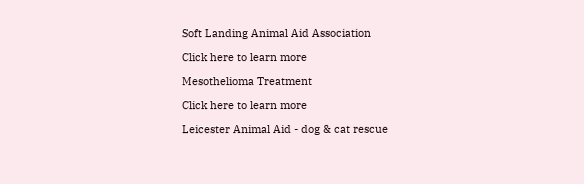Soft Landing Animal Aid Association

Click here to learn more

Mesothelioma Treatment

Click here to learn more

Leicester Animal Aid - dog & cat rescue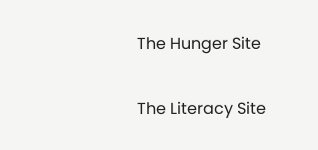The Hunger Site

The Literacy Site